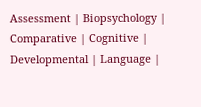Assessment | Biopsychology | Comparative | Cognitive | Developmental | Language |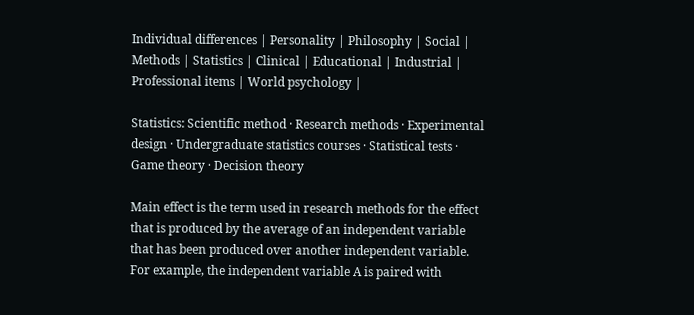Individual differences | Personality | Philosophy | Social |
Methods | Statistics | Clinical | Educational | Industrial | Professional items | World psychology |

Statistics: Scientific method · Research methods · Experimental design · Undergraduate statistics courses · Statistical tests · Game theory · Decision theory

Main effect is the term used in research methods for the effect that is produced by the average of an independent variable that has been produced over another independent variable. For example, the independent variable A is paired with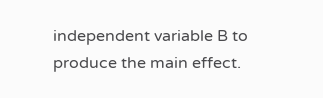independent variable B to produce the main effect.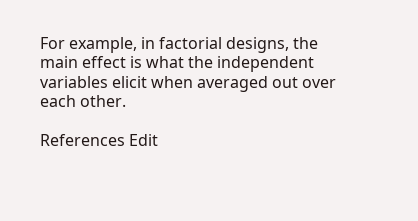For example, in factorial designs, the main effect is what the independent variables elicit when averaged out over each other.

References Edit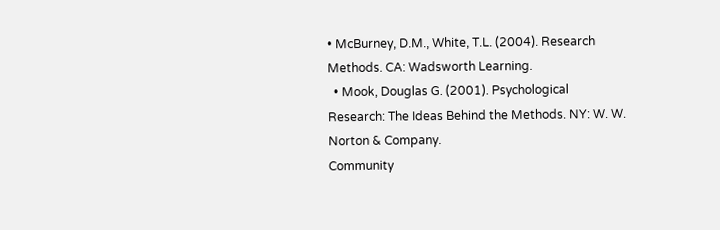• McBurney, D.M., White, T.L. (2004). Research Methods. CA: Wadsworth Learning.
  • Mook, Douglas G. (2001). Psychological Research: The Ideas Behind the Methods. NY: W. W. Norton & Company.
Community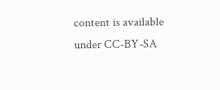content is available under CC-BY-SA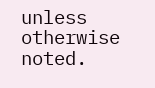unless otherwise noted.